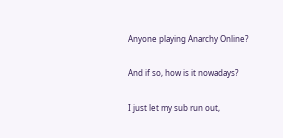Anyone playing Anarchy Online?

And if so, how is it nowadays?

I just let my sub run out,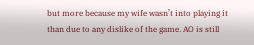but more because my wife wasn’t into playing it than due to any dislike of the game. AO is still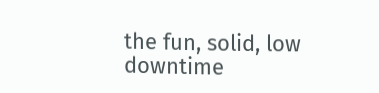the fun, solid, low downtime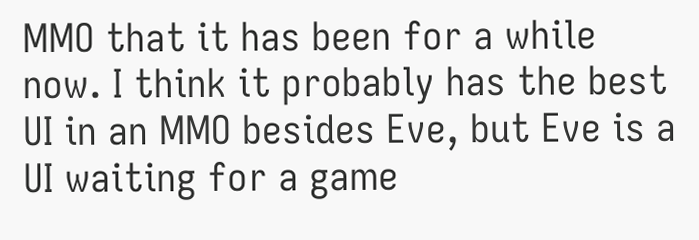MMO that it has been for a while now. I think it probably has the best UI in an MMO besides Eve, but Eve is a UI waiting for a game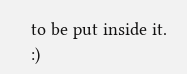to be put inside it. :)